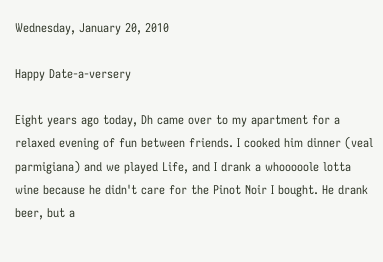Wednesday, January 20, 2010

Happy Date-a-versery

Eight years ago today, Dh came over to my apartment for a relaxed evening of fun between friends. I cooked him dinner (veal parmigiana) and we played Life, and I drank a whooooole lotta wine because he didn't care for the Pinot Noir I bought. He drank beer, but a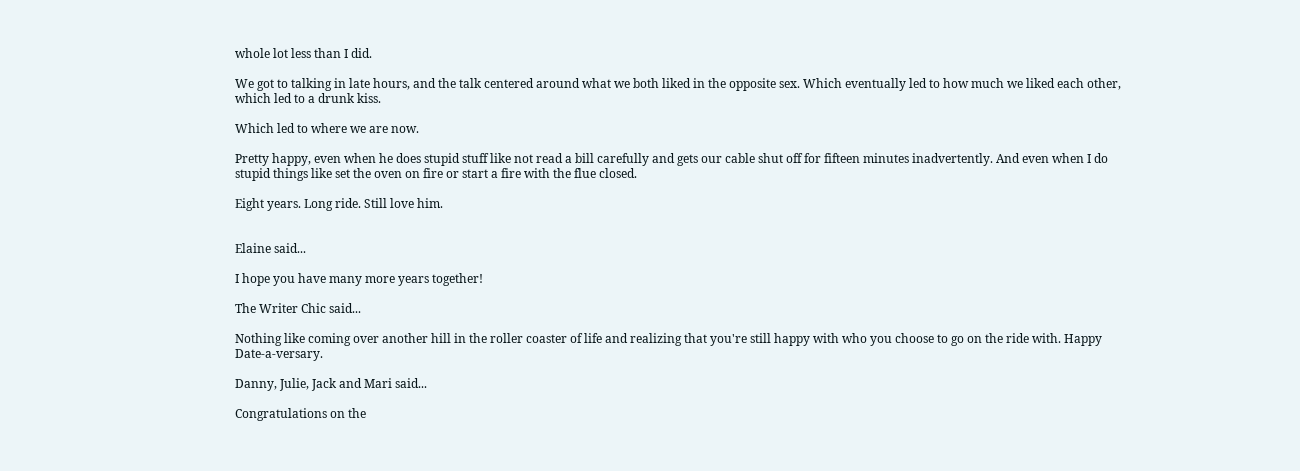whole lot less than I did.

We got to talking in late hours, and the talk centered around what we both liked in the opposite sex. Which eventually led to how much we liked each other, which led to a drunk kiss.

Which led to where we are now.

Pretty happy, even when he does stupid stuff like not read a bill carefully and gets our cable shut off for fifteen minutes inadvertently. And even when I do stupid things like set the oven on fire or start a fire with the flue closed.

Eight years. Long ride. Still love him.


Elaine said...

I hope you have many more years together!

The Writer Chic said...

Nothing like coming over another hill in the roller coaster of life and realizing that you're still happy with who you choose to go on the ride with. Happy Date-a-versary.

Danny, Julie, Jack and Mari said...

Congratulations on the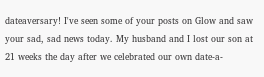dateaversary! I've seen some of your posts on Glow and saw your sad, sad news today. My husband and I lost our son at 21 weeks the day after we celebrated our own date-a-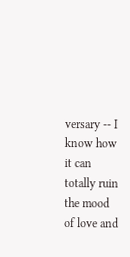versary -- I know how it can totally ruin the mood of love and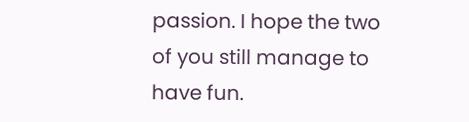passion. I hope the two of you still manage to have fun.